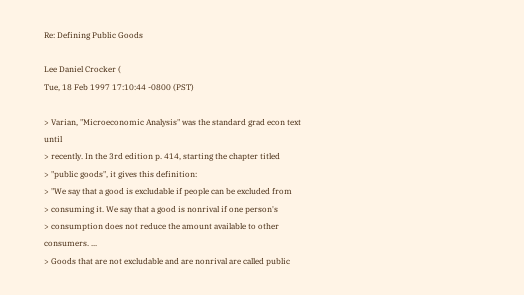Re: Defining Public Goods

Lee Daniel Crocker (
Tue, 18 Feb 1997 17:10:44 -0800 (PST)

> Varian, "Microeconomic Analysis" was the standard grad econ text until
> recently. In the 3rd edition p. 414, starting the chapter titled
> "public goods", it gives this definition:
> "We say that a good is excludable if people can be excluded from
> consuming it. We say that a good is nonrival if one person's
> consumption does not reduce the amount available to other consumers. ...
> Goods that are not excludable and are nonrival are called public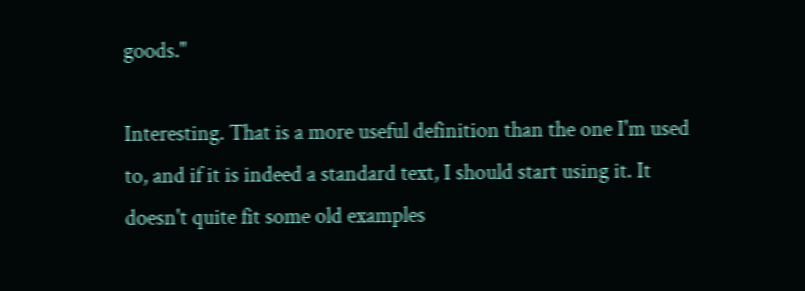goods."

Interesting. That is a more useful definition than the one I'm used
to, and if it is indeed a standard text, I should start using it. It
doesn't quite fit some old examples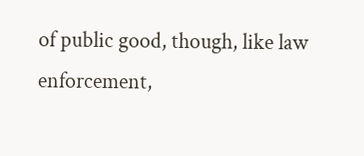of public good, though, like law
enforcement,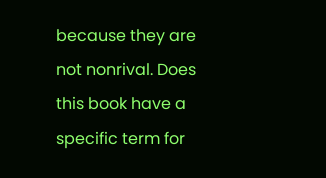because they are not nonrival. Does this book have a
specific term for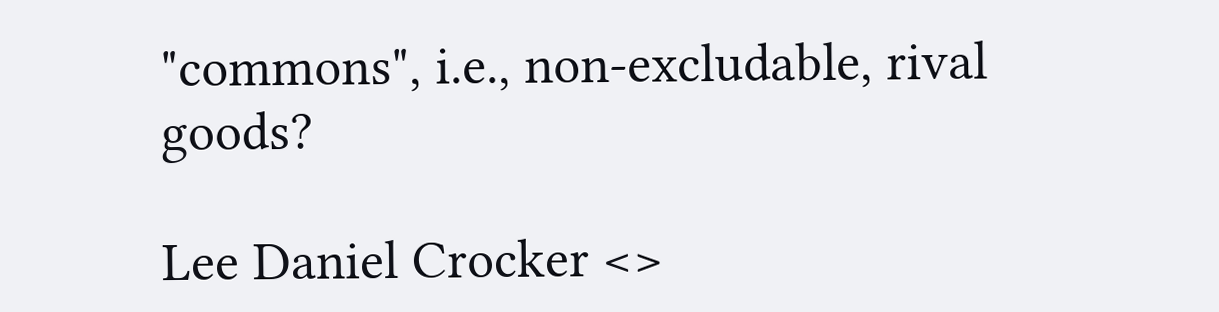"commons", i.e., non-excludable, rival goods?

Lee Daniel Crocker <>